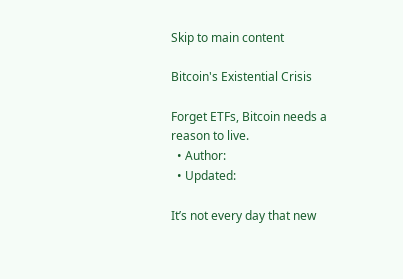Skip to main content

Bitcoin's Existential Crisis

Forget ETFs, Bitcoin needs a reason to live.
  • Author:
  • Updated:

It’s not every day that new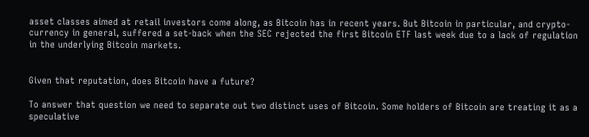asset classes aimed at retail investors come along, as Bitcoin has in recent years. But Bitcoin in particular, and crypto-currency in general, suffered a set-back when the SEC rejected the first Bitcoin ETF last week due to a lack of regulation in the underlying Bitcoin markets.


Given that reputation, does Bitcoin have a future?

To answer that question we need to separate out two distinct uses of Bitcoin. Some holders of Bitcoin are treating it as a speculative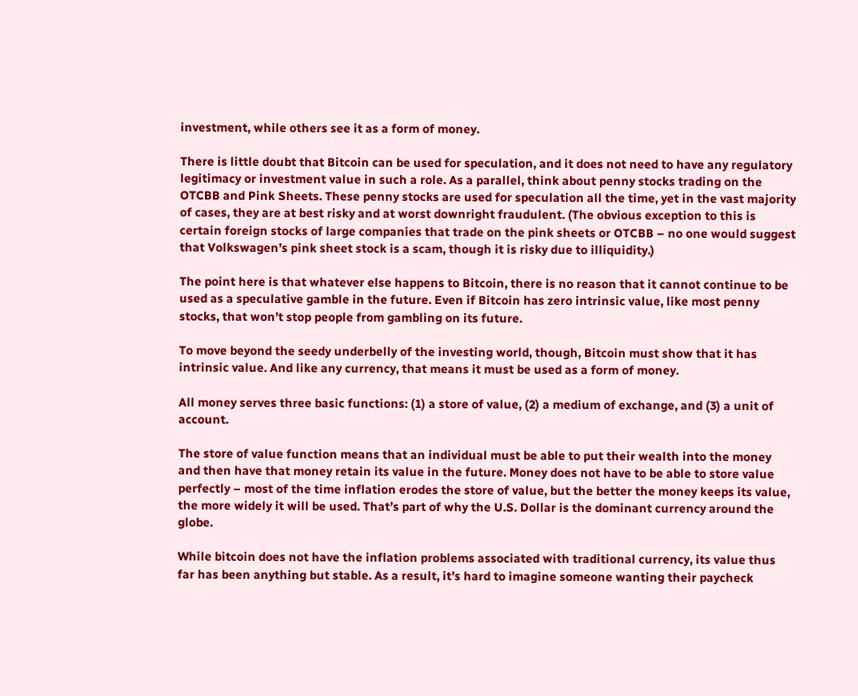investment, while others see it as a form of money.

There is little doubt that Bitcoin can be used for speculation, and it does not need to have any regulatory legitimacy or investment value in such a role. As a parallel, think about penny stocks trading on the OTCBB and Pink Sheets. These penny stocks are used for speculation all the time, yet in the vast majority of cases, they are at best risky and at worst downright fraudulent. (The obvious exception to this is certain foreign stocks of large companies that trade on the pink sheets or OTCBB – no one would suggest that Volkswagen’s pink sheet stock is a scam, though it is risky due to illiquidity.)

The point here is that whatever else happens to Bitcoin, there is no reason that it cannot continue to be used as a speculative gamble in the future. Even if Bitcoin has zero intrinsic value, like most penny stocks, that won’t stop people from gambling on its future.

To move beyond the seedy underbelly of the investing world, though, Bitcoin must show that it has intrinsic value. And like any currency, that means it must be used as a form of money.

All money serves three basic functions: (1) a store of value, (2) a medium of exchange, and (3) a unit of account.

The store of value function means that an individual must be able to put their wealth into the money and then have that money retain its value in the future. Money does not have to be able to store value perfectly – most of the time inflation erodes the store of value, but the better the money keeps its value, the more widely it will be used. That’s part of why the U.S. Dollar is the dominant currency around the globe.

While bitcoin does not have the inflation problems associated with traditional currency, its value thus far has been anything but stable. As a result, it’s hard to imagine someone wanting their paycheck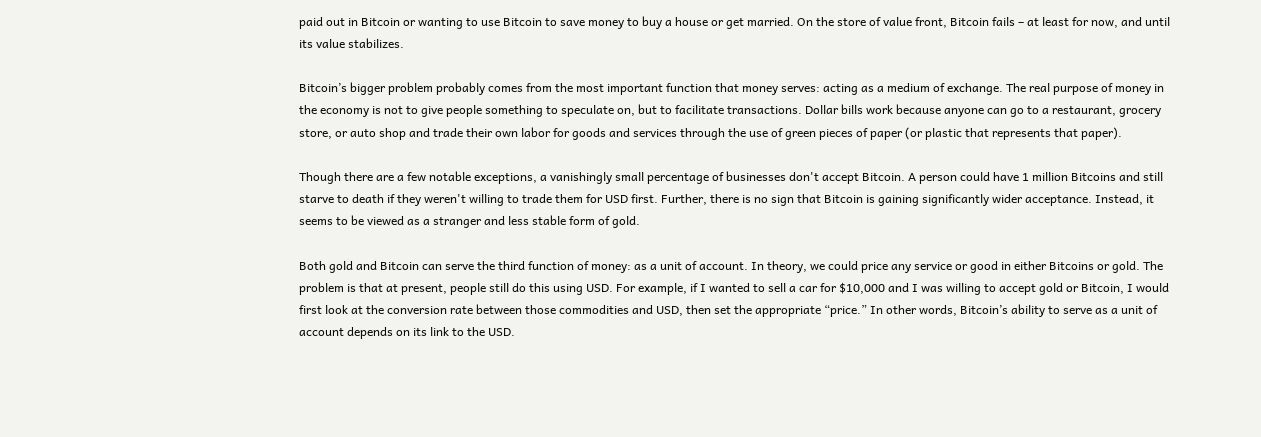paid out in Bitcoin or wanting to use Bitcoin to save money to buy a house or get married. On the store of value front, Bitcoin fails – at least for now, and until its value stabilizes.

Bitcoin’s bigger problem probably comes from the most important function that money serves: acting as a medium of exchange. The real purpose of money in the economy is not to give people something to speculate on, but to facilitate transactions. Dollar bills work because anyone can go to a restaurant, grocery store, or auto shop and trade their own labor for goods and services through the use of green pieces of paper (or plastic that represents that paper).

Though there are a few notable exceptions, a vanishingly small percentage of businesses don't accept Bitcoin. A person could have 1 million Bitcoins and still starve to death if they weren't willing to trade them for USD first. Further, there is no sign that Bitcoin is gaining significantly wider acceptance. Instead, it seems to be viewed as a stranger and less stable form of gold.

Both gold and Bitcoin can serve the third function of money: as a unit of account. In theory, we could price any service or good in either Bitcoins or gold. The problem is that at present, people still do this using USD. For example, if I wanted to sell a car for $10,000 and I was willing to accept gold or Bitcoin, I would first look at the conversion rate between those commodities and USD, then set the appropriate “price.” In other words, Bitcoin’s ability to serve as a unit of account depends on its link to the USD.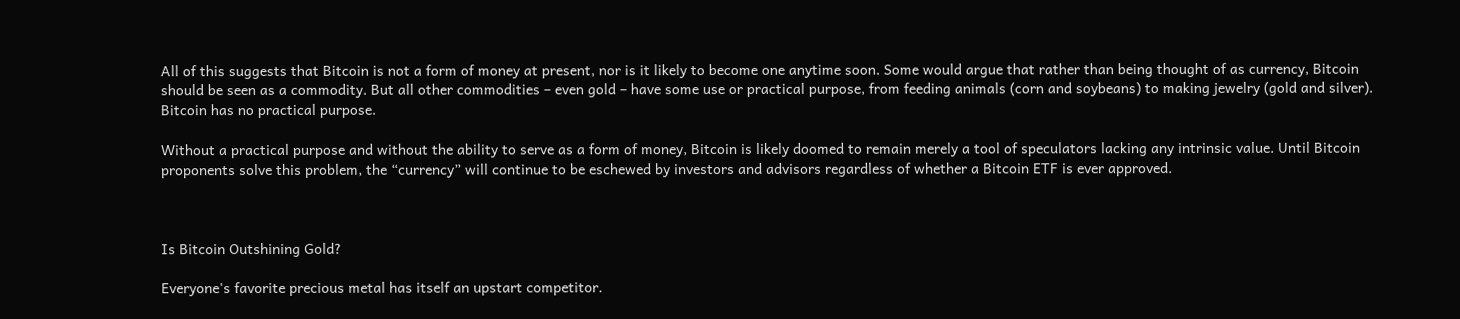All of this suggests that Bitcoin is not a form of money at present, nor is it likely to become one anytime soon. Some would argue that rather than being thought of as currency, Bitcoin should be seen as a commodity. But all other commodities – even gold – have some use or practical purpose, from feeding animals (corn and soybeans) to making jewelry (gold and silver). Bitcoin has no practical purpose.

Without a practical purpose and without the ability to serve as a form of money, Bitcoin is likely doomed to remain merely a tool of speculators lacking any intrinsic value. Until Bitcoin proponents solve this problem, the “currency” will continue to be eschewed by investors and advisors regardless of whether a Bitcoin ETF is ever approved.



Is Bitcoin Outshining Gold?

Everyone's favorite precious metal has itself an upstart competitor.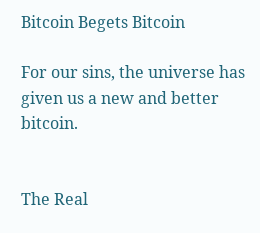Bitcoin Begets Bitcoin

For our sins, the universe has given us a new and better bitcoin.


The Real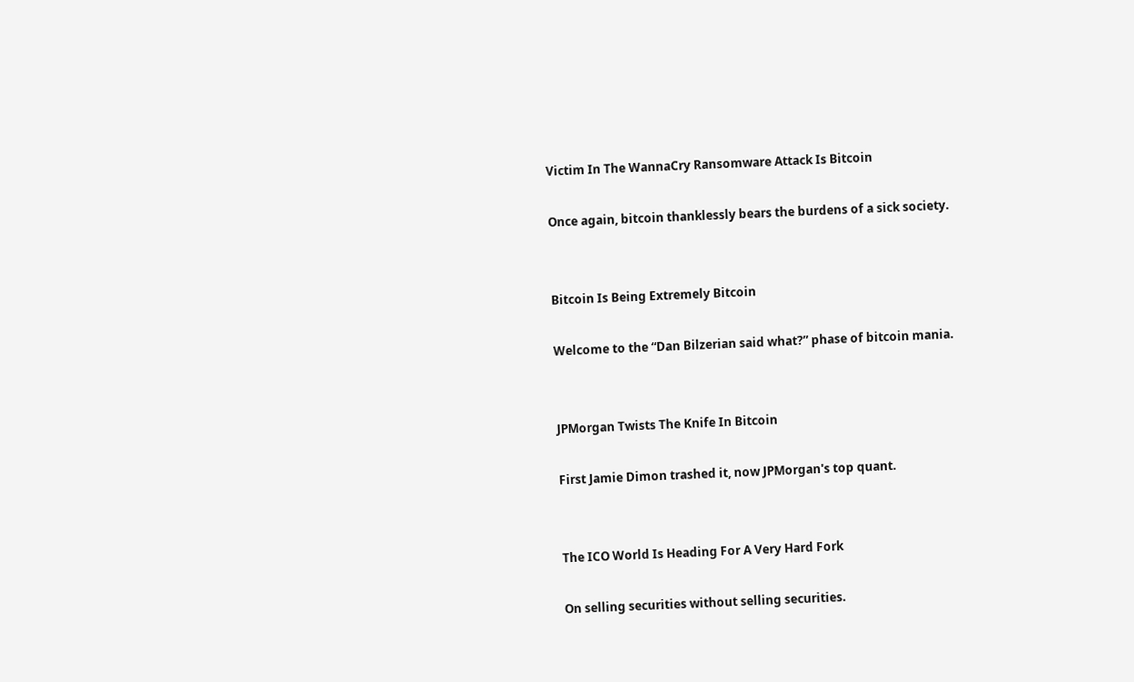Victim In The WannaCry Ransomware Attack Is Bitcoin

Once again, bitcoin thanklessly bears the burdens of a sick society.


Bitcoin Is Being Extremely Bitcoin

Welcome to the “Dan Bilzerian said what?” phase of bitcoin mania.


JPMorgan Twists The Knife In Bitcoin

First Jamie Dimon trashed it, now JPMorgan's top quant.


The ICO World Is Heading For A Very Hard Fork

On selling securities without selling securities.